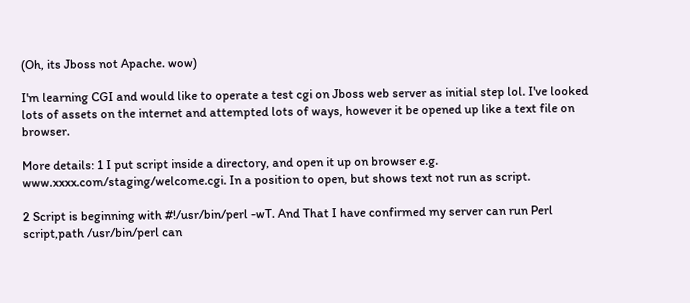(Oh, its Jboss not Apache. wow)

I'm learning CGI and would like to operate a test cgi on Jboss web server as initial step lol. I've looked lots of assets on the internet and attempted lots of ways, however it be opened up like a text file on browser.

More details: 1 I put script inside a directory, and open it up on browser e.g. www.xxxx.com/staging/welcome.cgi. In a position to open, but shows text not run as script.

2 Script is beginning with #!/usr/bin/perl -wT. And That I have confirmed my server can run Perl script,path /usr/bin/perl can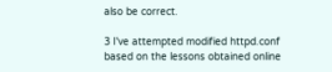also be correct.

3 I've attempted modified httpd.conf based on the lessons obtained online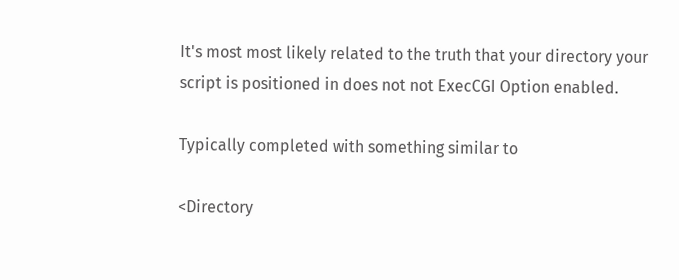It's most most likely related to the truth that your directory your script is positioned in does not not ExecCGI Option enabled.

Typically completed with something similar to

<Directory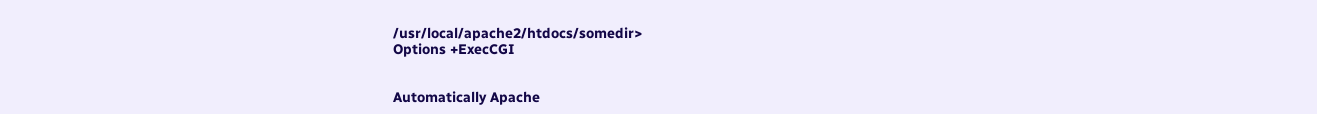/usr/local/apache2/htdocs/somedir>
Options +ExecCGI


Automatically Apache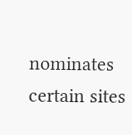nominates certain sites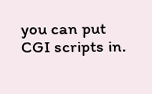you can put CGI scripts in.